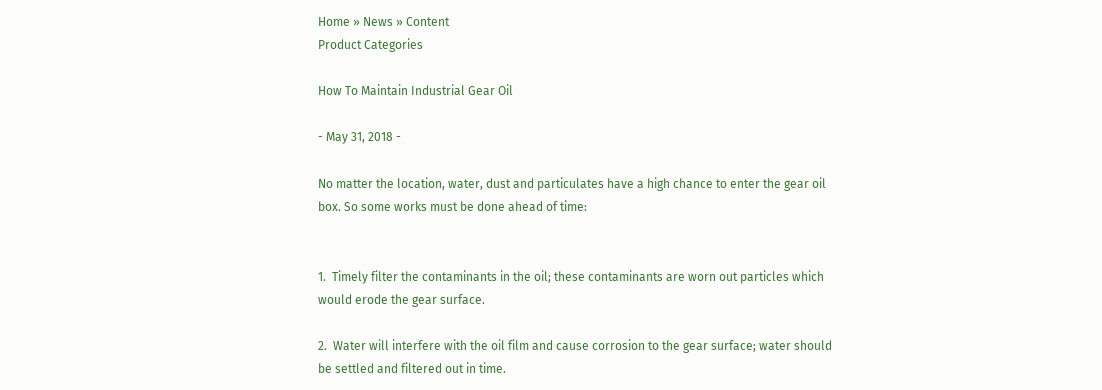Home » News » Content
Product Categories

How To Maintain Industrial Gear Oil

- May 31, 2018 -

No matter the location, water, dust and particulates have a high chance to enter the gear oil box. So some works must be done ahead of time:


1.  Timely filter the contaminants in the oil; these contaminants are worn out particles which would erode the gear surface.

2.  Water will interfere with the oil film and cause corrosion to the gear surface; water should be settled and filtered out in time.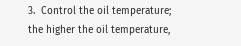3.  Control the oil temperature; the higher the oil temperature,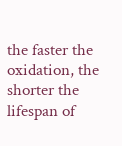the faster the oxidation, the shorter the lifespan of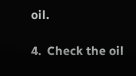oil.

4.  Check the oil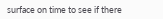surface on time to see if there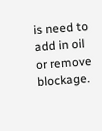is need to add in oil or remove blockage.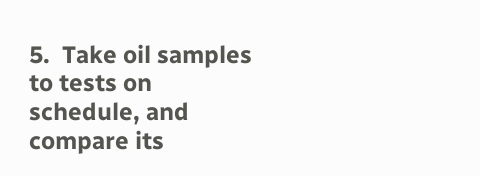5.  Take oil samples to tests on schedule, and compare its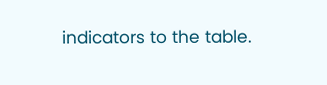indicators to the table.